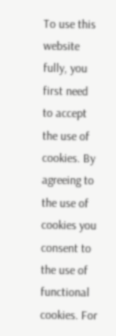To use this website fully, you first need to accept the use of cookies. By agreeing to the use of cookies you consent to the use of functional cookies. For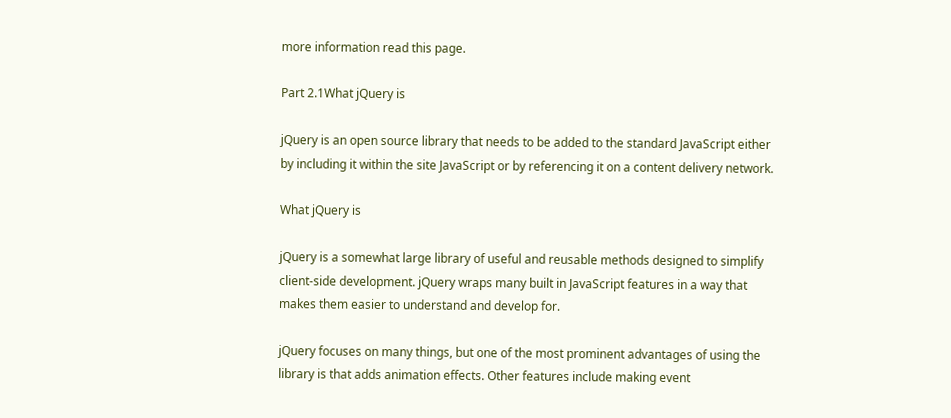more information read this page.

Part 2.1What jQuery is

jQuery is an open source library that needs to be added to the standard JavaScript either by including it within the site JavaScript or by referencing it on a content delivery network.

What jQuery is

jQuery is a somewhat large library of useful and reusable methods designed to simplify client-side development. jQuery wraps many built in JavaScript features in a way that makes them easier to understand and develop for.

jQuery focuses on many things, but one of the most prominent advantages of using the library is that adds animation effects. Other features include making event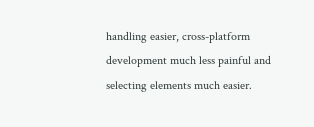handling easier, cross-platform development much less painful and selecting elements much easier.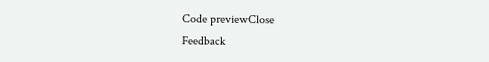Code previewClose
Feedback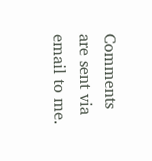Comments are sent via email to me.